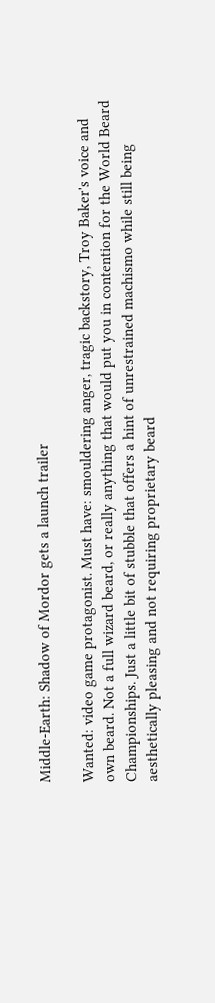Middle-Earth: Shadow of Mordor gets a launch trailer

Wanted: video game protagonist. Must have: smouldering anger, tragic backstory, Troy Baker's voice and own beard. Not a full wizard beard, or really anything that would put you in contention for the World Beard Championships. Just a little bit of stubble that offers a hint of unrestrained machismo while still being aesthetically pleasing and not requiring proprietary beard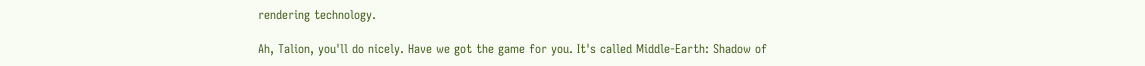rendering technology.

Ah, Talion, you'll do nicely. Have we got the game for you. It's called Middle-Earth: Shadow of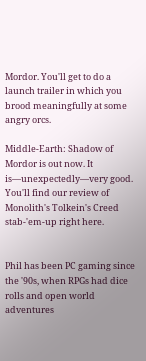Mordor. You'll get to do a launch trailer in which you brood meaningfully at some angry orcs.

Middle-Earth: Shadow of Mordor is out now. It is—unexpectedly—very good. You'll find our review of Monolith's Tolkein's Creed stab-'em-up right here.


Phil has been PC gaming since the '90s, when RPGs had dice rolls and open world adventures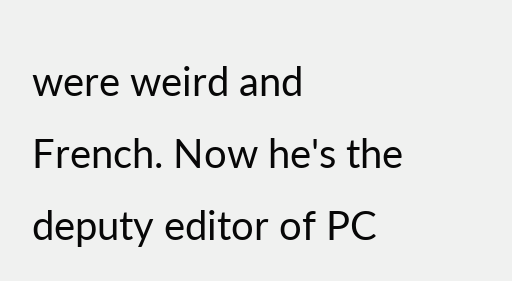were weird and French. Now he's the deputy editor of PC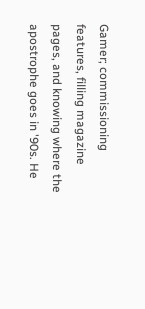Gamer; commissioning features, filling magazine pages, and knowing where the apostrophe goes in '90s. He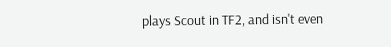plays Scout in TF2, and isn't even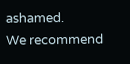ashamed.
We recommend